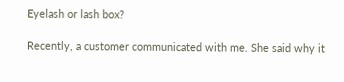Eyelash or lash box?

Recently, a customer communicated with me. She said why it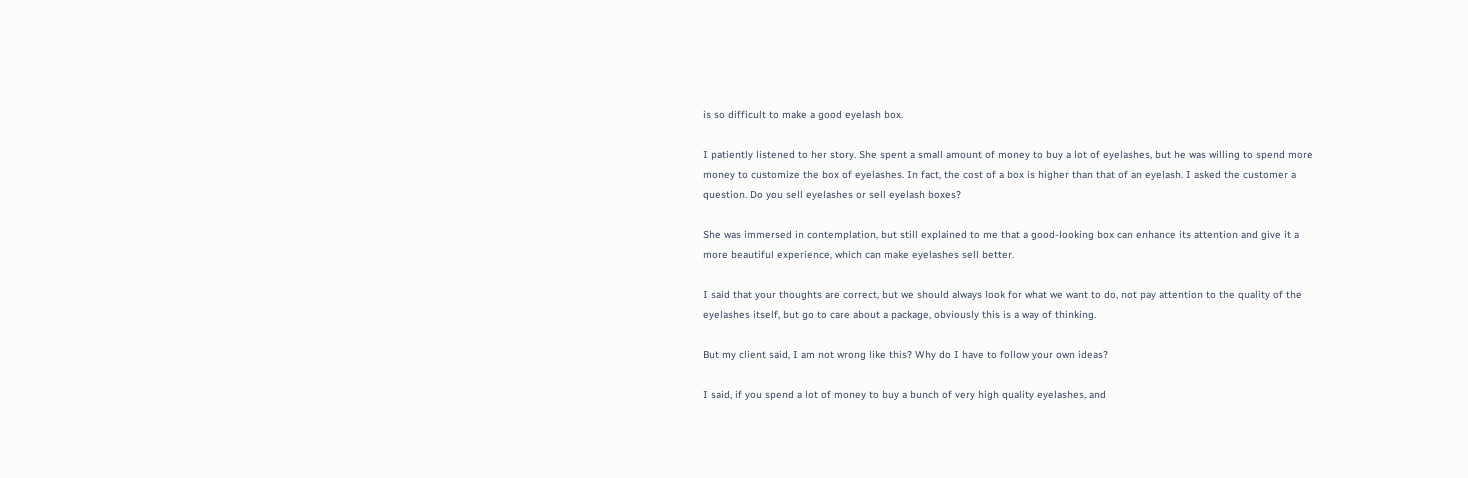is so difficult to make a good eyelash box.

I patiently listened to her story. She spent a small amount of money to buy a lot of eyelashes, but he was willing to spend more money to customize the box of eyelashes. In fact, the cost of a box is higher than that of an eyelash. I asked the customer a question. Do you sell eyelashes or sell eyelash boxes?

She was immersed in contemplation, but still explained to me that a good-looking box can enhance its attention and give it a more beautiful experience, which can make eyelashes sell better.

I said that your thoughts are correct, but we should always look for what we want to do, not pay attention to the quality of the eyelashes itself, but go to care about a package, obviously this is a way of thinking.

But my client said, I am not wrong like this? Why do I have to follow your own ideas?

I said, if you spend a lot of money to buy a bunch of very high quality eyelashes, and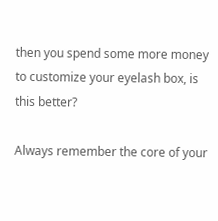then you spend some more money to customize your eyelash box, is this better?

Always remember the core of your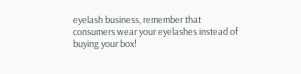eyelash business, remember that consumers wear your eyelashes instead of buying your box!